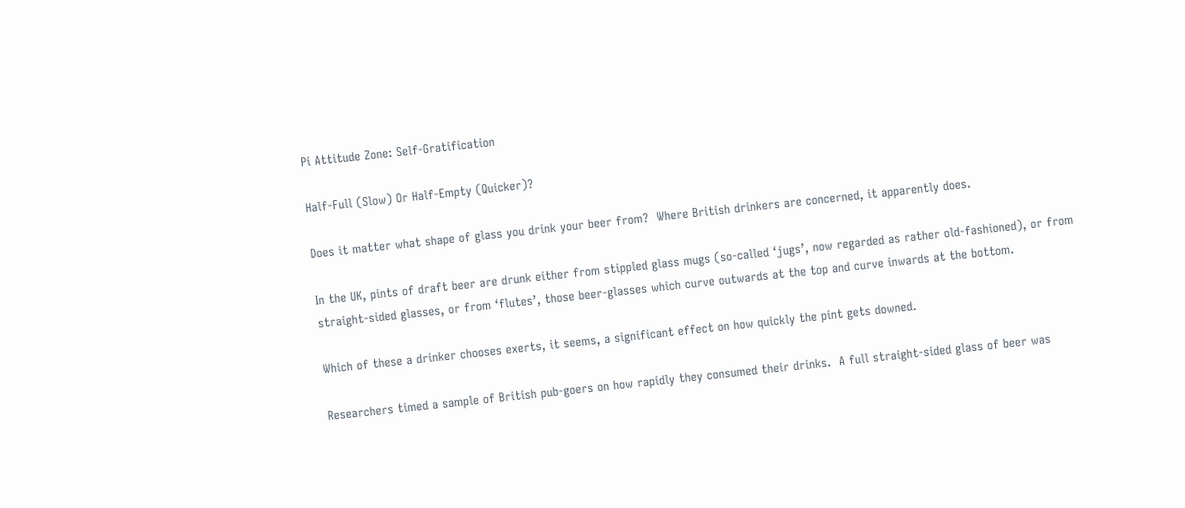Pi Attitude Zone: Self-Gratification

Half-Full (Slow) Or Half-Empty (Quicker)?

Does it matter what shape of glass you drink your beer from?  Where British drinkers are concerned, it apparently does.

In the UK, pints of draft beer are drunk either from stippled glass mugs (so-called ‘jugs’, now regarded as rather old-fashioned), or from straight-sided glasses, or from ‘flutes’, those beer-glasses which curve outwards at the top and curve inwards at the bottom.

Which of these a drinker chooses exerts, it seems, a significant effect on how quickly the pint gets downed.

Researchers timed a sample of British pub-goers on how rapidly they consumed their drinks.  A full straight-sided glass of beer was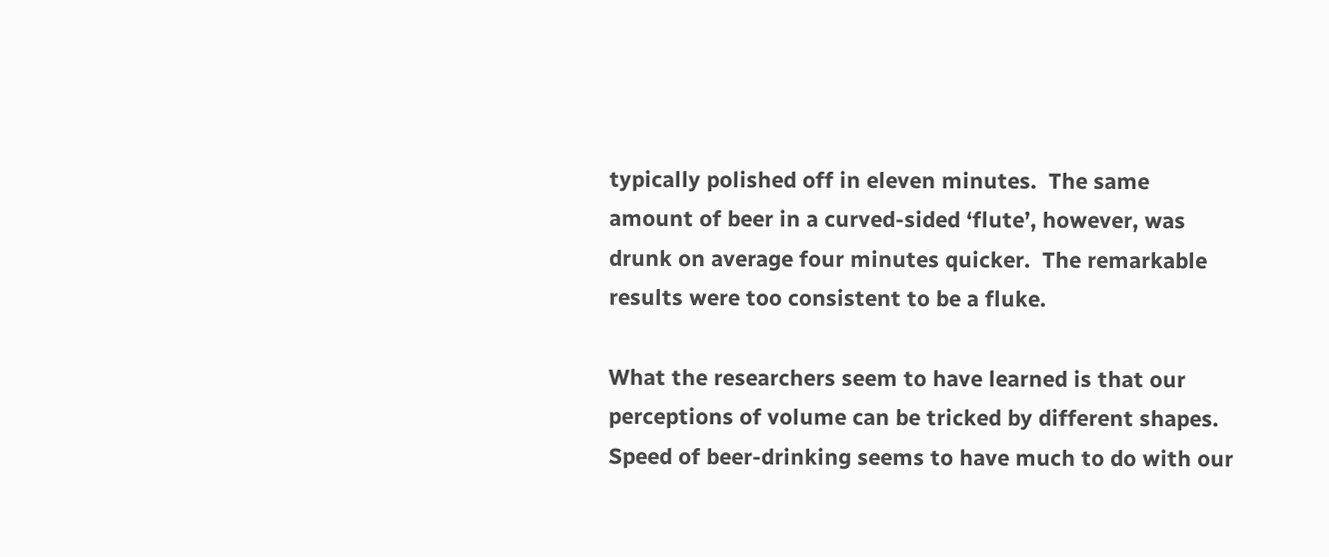typically polished off in eleven minutes.  The same amount of beer in a curved-sided ‘flute’, however, was drunk on average four minutes quicker.  The remarkable results were too consistent to be a fluke.

What the researchers seem to have learned is that our perceptions of volume can be tricked by different shapes.  Speed of beer-drinking seems to have much to do with our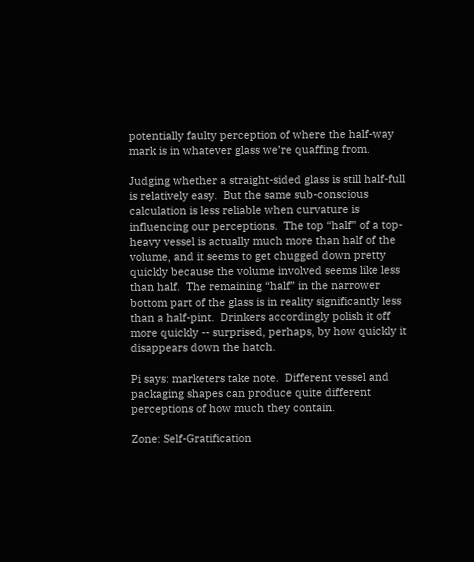potentially faulty perception of where the half-way mark is in whatever glass we’re quaffing from.

Judging whether a straight-sided glass is still half-full is relatively easy.  But the same sub-conscious calculation is less reliable when curvature is influencing our perceptions.  The top “half” of a top-heavy vessel is actually much more than half of the volume, and it seems to get chugged down pretty quickly because the volume involved seems like less than half.  The remaining “half” in the narrower bottom part of the glass is in reality significantly less than a half-pint.  Drinkers accordingly polish it off more quickly -- surprised, perhaps, by how quickly it disappears down the hatch.

Pi says: marketers take note.  Different vessel and packaging shapes can produce quite different perceptions of how much they contain.

Zone: Self-Gratification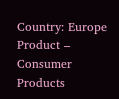Country: Europe Product – Consumer Products